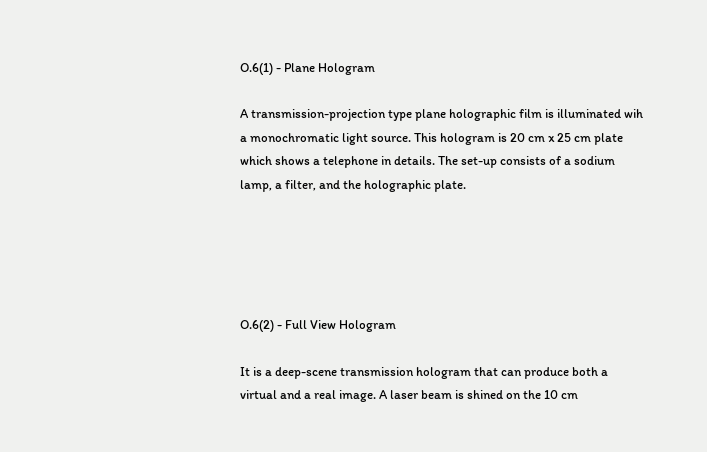O.6(1) - Plane Hologram

A transmission-projection type plane holographic film is illuminated wih a monochromatic light source. This hologram is 20 cm x 25 cm plate which shows a telephone in details. The set-up consists of a sodium lamp, a filter, and the holographic plate.





O.6(2) - Full View Hologram

It is a deep-scene transmission hologram that can produce both a virtual and a real image. A laser beam is shined on the 10 cm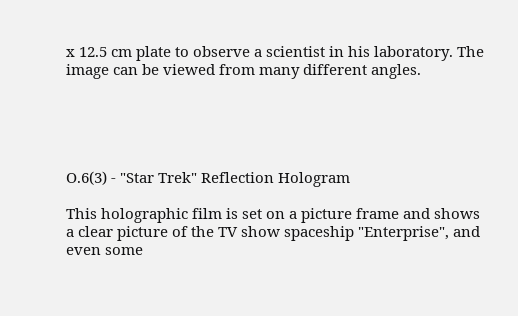x 12.5 cm plate to observe a scientist in his laboratory. The image can be viewed from many different angles.





O.6(3) - "Star Trek" Reflection Hologram

This holographic film is set on a picture frame and shows a clear picture of the TV show spaceship "Enterprise", and even some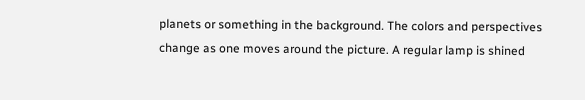planets or something in the background. The colors and perspectives change as one moves around the picture. A regular lamp is shined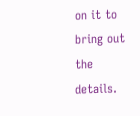on it to bring out the details.